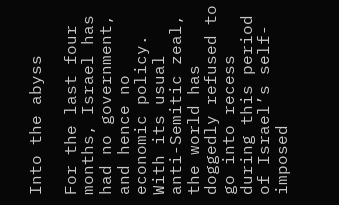Into the abyss

For the last four months, Israel has had no government, and hence no economic policy. With its usual anti-Semitic zeal, the world has doggedly refused to go into recess during this period of Israel’s self-imposed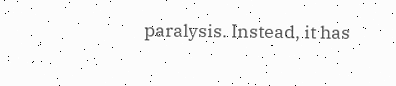paralysis. Instead, it has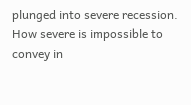plunged into severe recession. How severe is impossible to convey in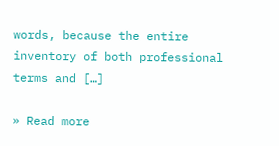words, because the entire inventory of both professional terms and […]

» Read more